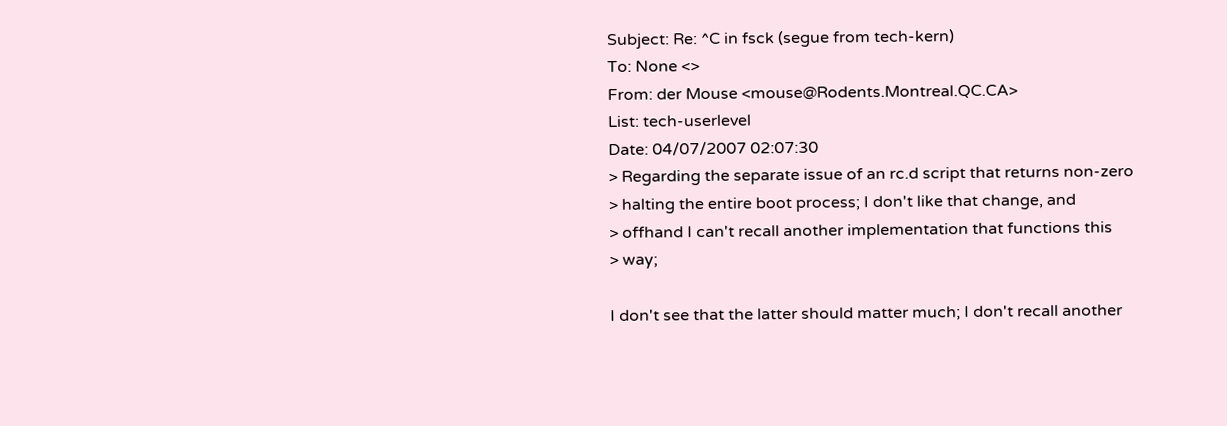Subject: Re: ^C in fsck (segue from tech-kern)
To: None <>
From: der Mouse <mouse@Rodents.Montreal.QC.CA>
List: tech-userlevel
Date: 04/07/2007 02:07:30
> Regarding the separate issue of an rc.d script that returns non-zero
> halting the entire boot process; I don't like that change, and
> offhand I can't recall another implementation that functions this
> way;

I don't see that the latter should matter much; I don't recall another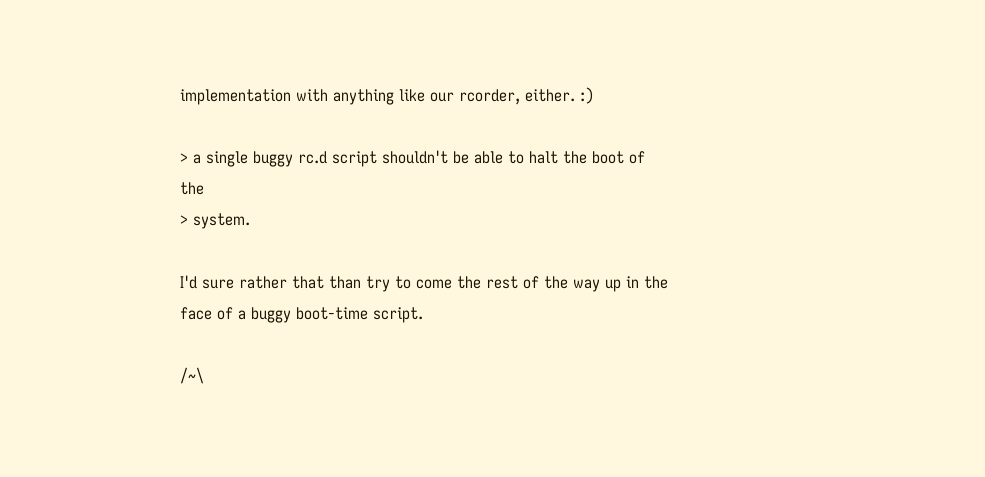implementation with anything like our rcorder, either. :)

> a single buggy rc.d script shouldn't be able to halt the boot of the
> system.

I'd sure rather that than try to come the rest of the way up in the
face of a buggy boot-time script.

/~\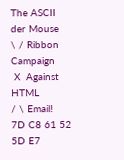The ASCII               der Mouse
\ / Ribbon Campaign
 X  Against HTML
/ \ Email!       7D C8 61 52 5D E7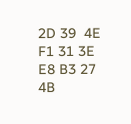2D 39  4E F1 31 3E E8 B3 27 4B